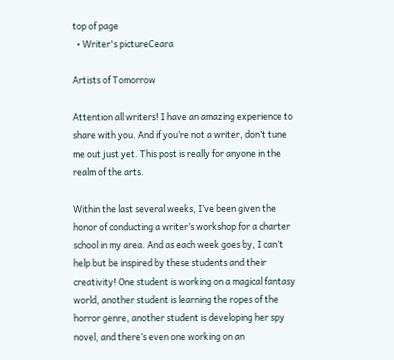top of page
  • Writer's pictureCeara

Artists of Tomorrow

Attention all writers! I have an amazing experience to share with you. And if you’re not a writer, don’t tune me out just yet. This post is really for anyone in the realm of the arts.

Within the last several weeks, I’ve been given the honor of conducting a writer’s workshop for a charter school in my area. And as each week goes by, I can’t help but be inspired by these students and their creativity! One student is working on a magical fantasy world, another student is learning the ropes of the horror genre, another student is developing her spy novel, and there’s even one working on an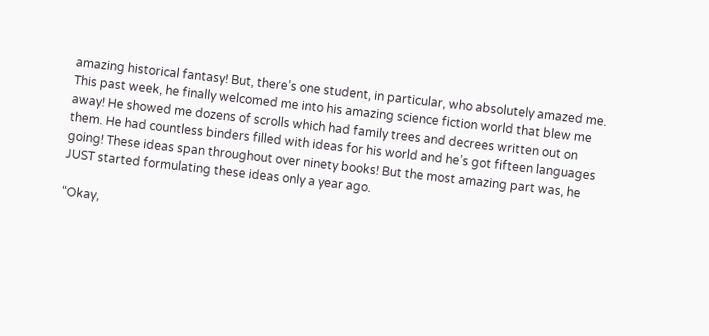amazing historical fantasy! But, there’s one student, in particular, who absolutely amazed me. This past week, he finally welcomed me into his amazing science fiction world that blew me away! He showed me dozens of scrolls which had family trees and decrees written out on them. He had countless binders filled with ideas for his world and he’s got fifteen languages going! These ideas span throughout over ninety books! But the most amazing part was, he JUST started formulating these ideas only a year ago.

“Okay,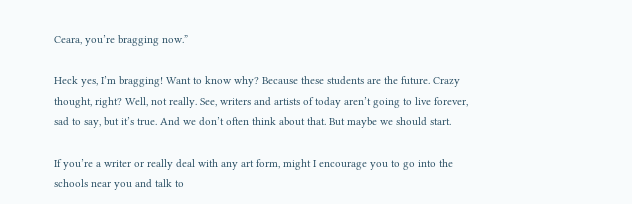Ceara, you’re bragging now.”

Heck yes, I’m bragging! Want to know why? Because these students are the future. Crazy thought, right? Well, not really. See, writers and artists of today aren’t going to live forever, sad to say, but it’s true. And we don’t often think about that. But maybe we should start.

If you’re a writer or really deal with any art form, might I encourage you to go into the schools near you and talk to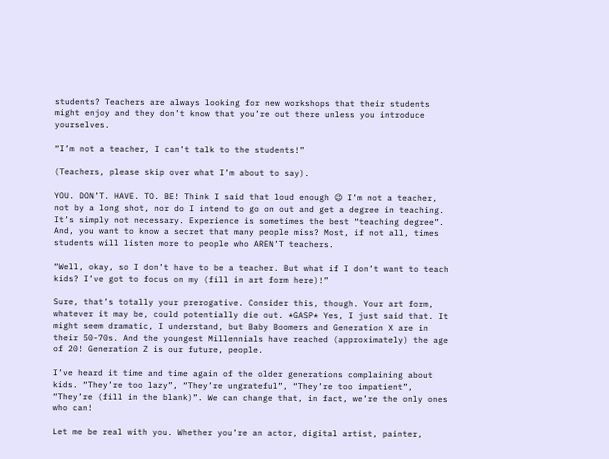students? Teachers are always looking for new workshops that their students might enjoy and they don’t know that you’re out there unless you introduce yourselves.

“I’m not a teacher, I can’t talk to the students!”

(Teachers, please skip over what I’m about to say).

YOU. DON’T. HAVE. TO. BE! Think I said that loud enough 😉 I’m not a teacher, not by a long shot, nor do I intend to go on out and get a degree in teaching. It’s simply not necessary. Experience is sometimes the best “teaching degree”. And, you want to know a secret that many people miss? Most, if not all, times students will listen more to people who AREN’T teachers.

“Well, okay, so I don’t have to be a teacher. But what if I don’t want to teach kids? I’ve got to focus on my (fill in art form here)!”

Sure, that’s totally your prerogative. Consider this, though. Your art form, whatever it may be, could potentially die out. *GASP* Yes, I just said that. It might seem dramatic, I understand, but Baby Boomers and Generation X are in their 50-70s. And the youngest Millennials have reached (approximately) the age of 20! Generation Z is our future, people.

I’ve heard it time and time again of the older generations complaining about kids. “They’re too lazy”, “They’re ungrateful”, “They’re too impatient”, “They’re (fill in the blank)”. We can change that, in fact, we’re the only ones who can!

Let me be real with you. Whether you’re an actor, digital artist, painter,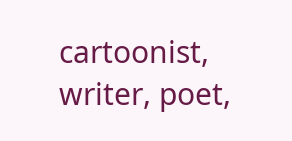cartoonist, writer, poet,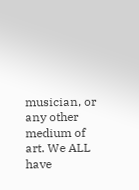musician, or any other medium of art. We ALL have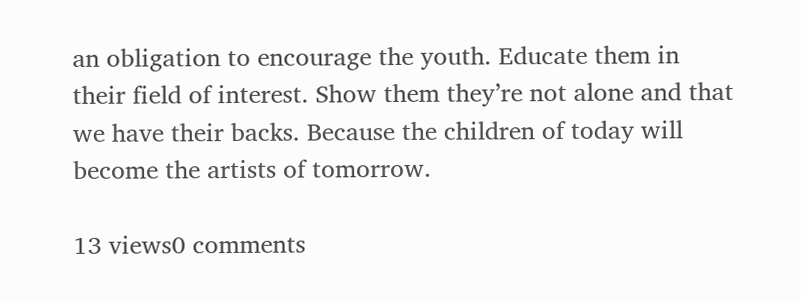an obligation to encourage the youth. Educate them in their field of interest. Show them they’re not alone and that we have their backs. Because the children of today will become the artists of tomorrow.

13 views0 comments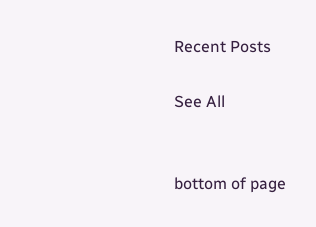Recent Posts

See All


bottom of page